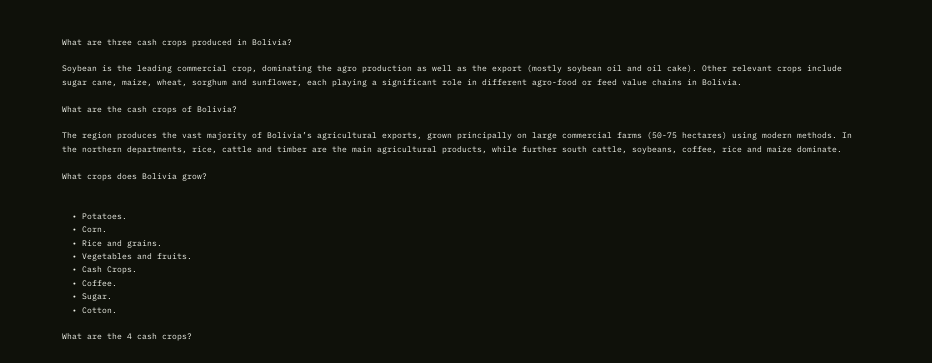What are three cash crops produced in Bolivia?

Soybean is the leading commercial crop, dominating the agro production as well as the export (mostly soybean oil and oil cake). Other relevant crops include sugar cane, maize, wheat, sorghum and sunflower, each playing a significant role in different agro-food or feed value chains in Bolivia.

What are the cash crops of Bolivia?

The region produces the vast majority of Bolivia’s agricultural exports, grown principally on large commercial farms (50-75 hectares) using modern methods. In the northern departments, rice, cattle and timber are the main agricultural products, while further south cattle, soybeans, coffee, rice and maize dominate.

What crops does Bolivia grow?


  • Potatoes.
  • Corn.
  • Rice and grains.
  • Vegetables and fruits.
  • Cash Crops.
  • Coffee.
  • Sugar.
  • Cotton.

What are the 4 cash crops?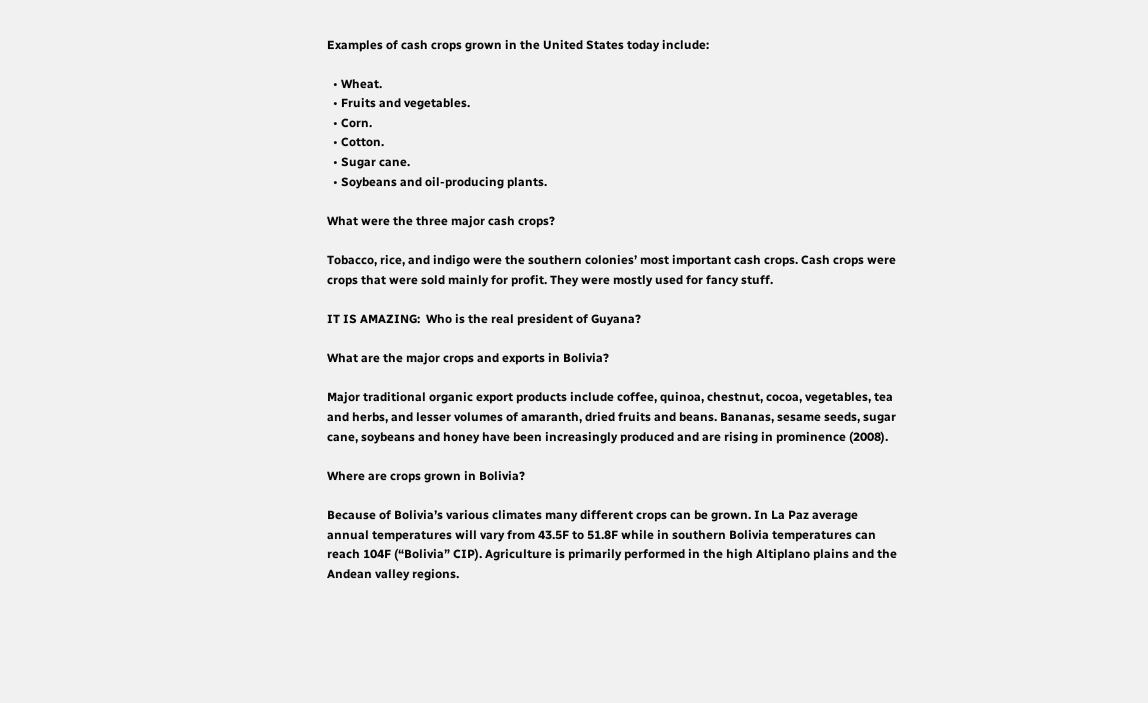Examples of cash crops grown in the United States today include:

  • Wheat.
  • Fruits and vegetables.
  • Corn.
  • Cotton.
  • Sugar cane.
  • Soybeans and oil-producing plants.

What were the three major cash crops?

Tobacco, rice, and indigo were the southern colonies’ most important cash crops. Cash crops were crops that were sold mainly for profit. They were mostly used for fancy stuff.

IT IS AMAZING:  Who is the real president of Guyana?

What are the major crops and exports in Bolivia?

Major traditional organic export products include coffee, quinoa, chestnut, cocoa, vegetables, tea and herbs, and lesser volumes of amaranth, dried fruits and beans. Bananas, sesame seeds, sugar cane, soybeans and honey have been increasingly produced and are rising in prominence (2008).

Where are crops grown in Bolivia?

Because of Bolivia’s various climates many different crops can be grown. In La Paz average annual temperatures will vary from 43.5F to 51.8F while in southern Bolivia temperatures can reach 104F (“Bolivia” CIP). Agriculture is primarily performed in the high Altiplano plains and the Andean valley regions.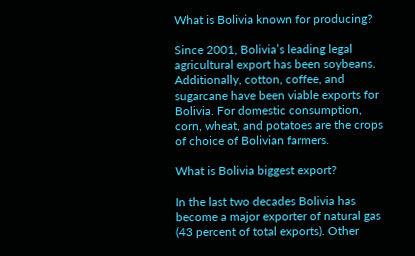What is Bolivia known for producing?

Since 2001, Bolivia’s leading legal agricultural export has been soybeans. Additionally, cotton, coffee, and sugarcane have been viable exports for Bolivia. For domestic consumption, corn, wheat, and potatoes are the crops of choice of Bolivian farmers.

What is Bolivia biggest export?

In the last two decades Bolivia has become a major exporter of natural gas (43 percent of total exports). Other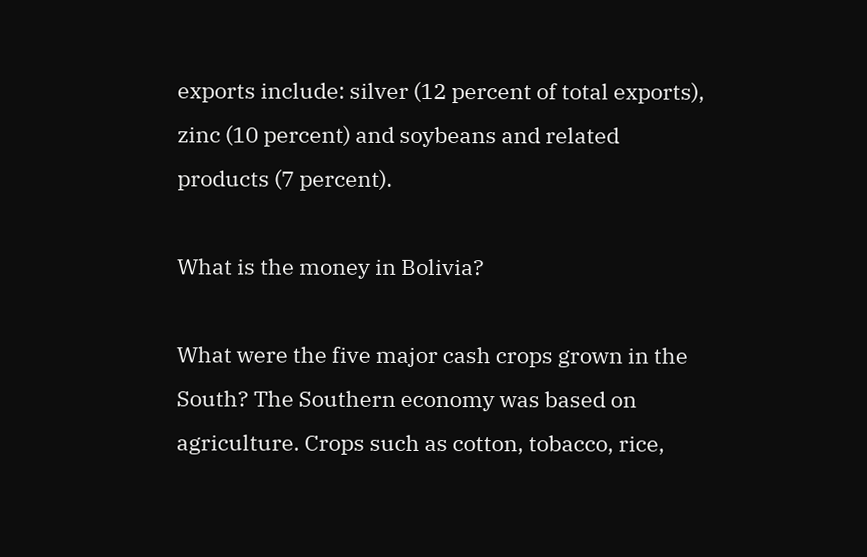exports include: silver (12 percent of total exports), zinc (10 percent) and soybeans and related products (7 percent).

What is the money in Bolivia?

What were the five major cash crops grown in the South? The Southern economy was based on agriculture. Crops such as cotton, tobacco, rice,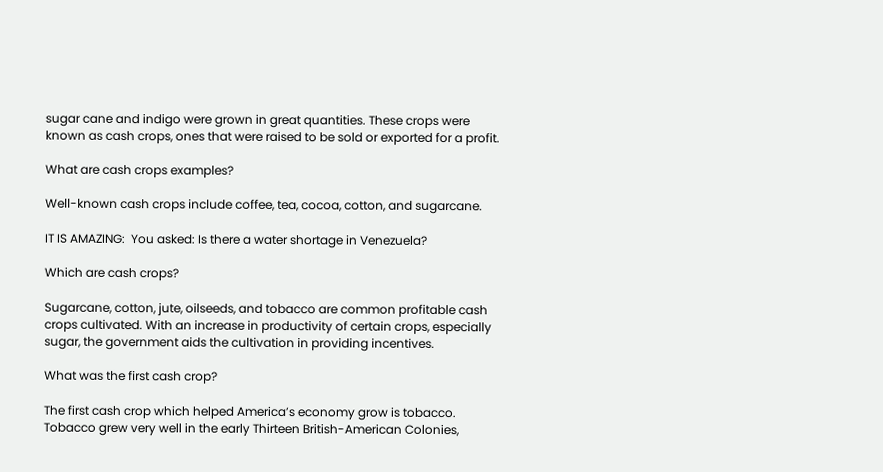sugar cane and indigo were grown in great quantities. These crops were known as cash crops, ones that were raised to be sold or exported for a profit.

What are cash crops examples?

Well-known cash crops include coffee, tea, cocoa, cotton, and sugarcane.

IT IS AMAZING:  You asked: Is there a water shortage in Venezuela?

Which are cash crops?

Sugarcane, cotton, jute, oilseeds, and tobacco are common profitable cash crops cultivated. With an increase in productivity of certain crops, especially sugar, the government aids the cultivation in providing incentives.

What was the first cash crop?

The first cash crop which helped America’s economy grow is tobacco. Tobacco grew very well in the early Thirteen British-American Colonies,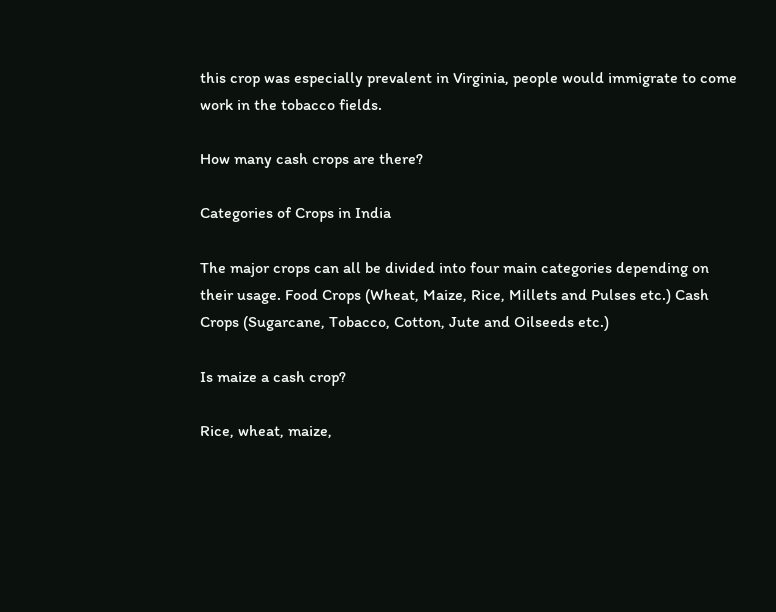this crop was especially prevalent in Virginia, people would immigrate to come work in the tobacco fields.

How many cash crops are there?

Categories of Crops in India

The major crops can all be divided into four main categories depending on their usage. Food Crops (Wheat, Maize, Rice, Millets and Pulses etc.) Cash Crops (Sugarcane, Tobacco, Cotton, Jute and Oilseeds etc.)

Is maize a cash crop?

Rice, wheat, maize,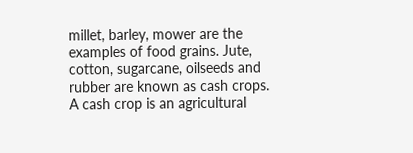millet, barley, mower are the examples of food grains. Jute, cotton, sugarcane, oilseeds and rubber are known as cash crops. A cash crop is an agricultural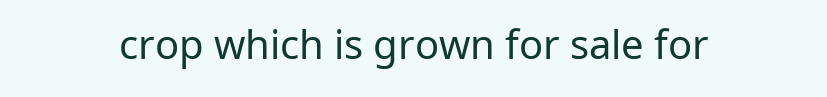crop which is grown for sale for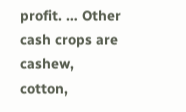profit. … Other cash crops are cashew, cotton,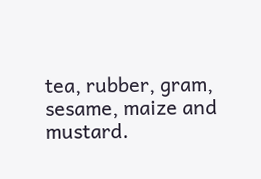tea, rubber, gram, sesame, maize and mustard.